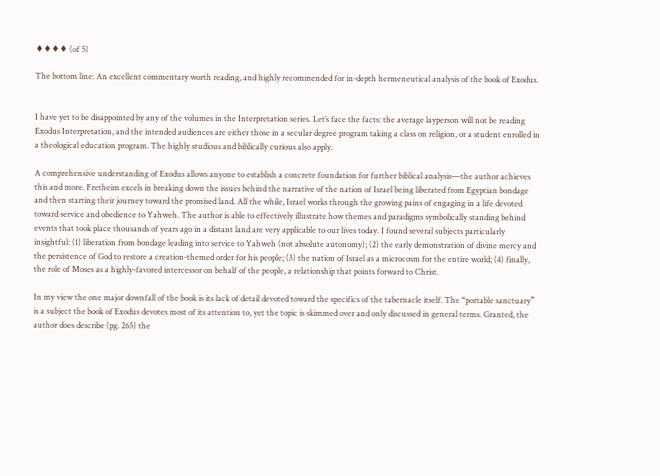♦♦♦♦ (of 5)

The bottom line: An excellent commentary worth reading, and highly recommended for in-depth hermeneutical analysis of the book of Exodus.


I have yet to be disappointed by any of the volumes in the Interpretation series. Let’s face the facts: the average layperson will not be reading Exodus Interpretation, and the intended audiences are either those in a secular degree program taking a class on religion, or a student enrolled in a theological education program. The highly studious and biblically curious also apply.

A comprehensive understanding of Exodus allows anyone to establish a concrete foundation for further biblical analysis—the author achieves this and more. Fretheim excels in breaking down the issues behind the narrative of the nation of Israel being liberated from Egyptian bondage and then starting their journey toward the promised land. All the while, Israel works through the growing pains of engaging in a life devoted toward service and obedience to Yahweh. The author is able to effectively illustrate how themes and paradigms symbolically standing behind events that took place thousands of years ago in a distant land are very applicable to our lives today. I found several subjects particularly insightful: (1) liberation from bondage leading into service to Yahweh (not absolute autonomy); (2) the early demonstration of divine mercy and the persistence of God to restore a creation-themed order for his people; (3) the nation of Israel as a microcosm for the entire world; (4) finally, the role of Moses as a highly-favored intercessor on behalf of the people, a relationship that points forward to Christ.

In my view the one major downfall of the book is its lack of detail devoted toward the specifics of the tabernacle itself. The “portable sanctuary” is a subject the book of Exodus devotes most of its attention to, yet the topic is skimmed over and only discussed in general terms. Granted, the author does describe (pg. 265) the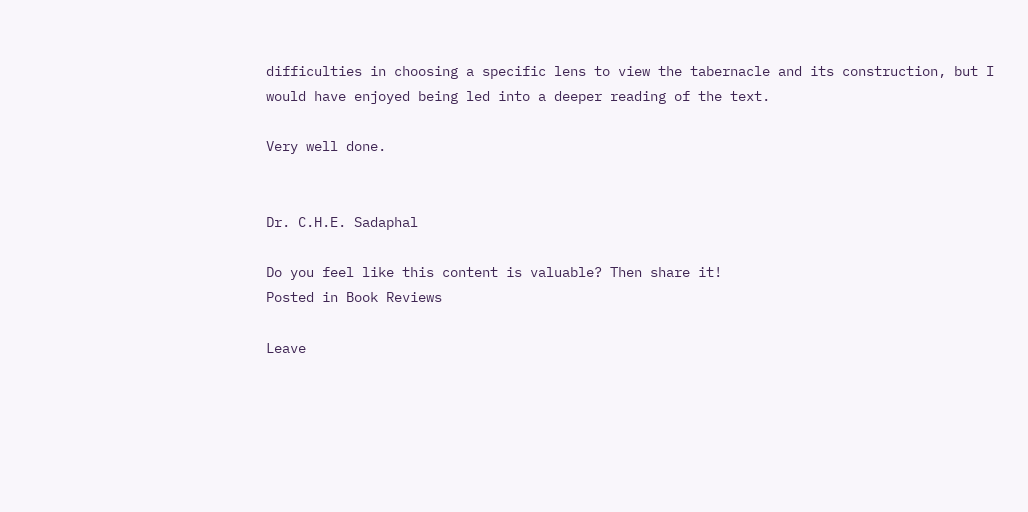difficulties in choosing a specific lens to view the tabernacle and its construction, but I would have enjoyed being led into a deeper reading of the text.

Very well done.


Dr. C.H.E. Sadaphal

Do you feel like this content is valuable? Then share it!
Posted in Book Reviews

Leave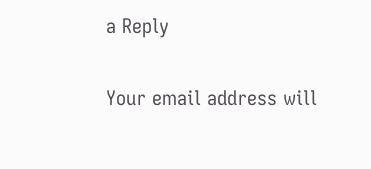a Reply

Your email address will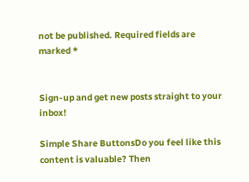not be published. Required fields are marked *


Sign-up and get new posts straight to your inbox!

Simple Share ButtonsDo you feel like this content is valuable? Then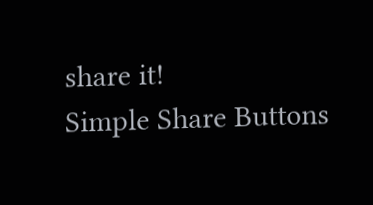share it!
Simple Share Buttons